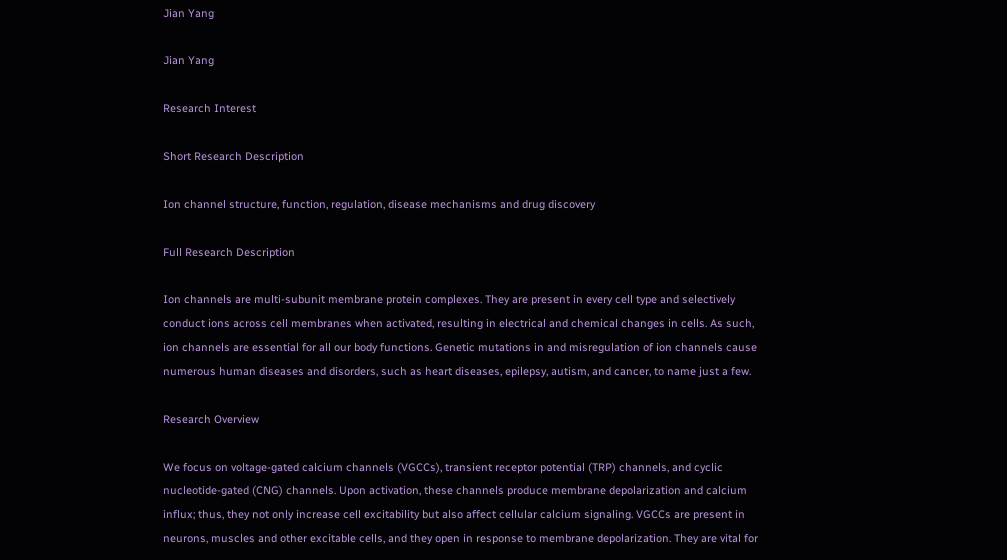Jian Yang

Jian Yang

Research Interest

Short Research Description

Ion channel structure, function, regulation, disease mechanisms and drug discovery

Full Research Description

Ion channels are multi-subunit membrane protein complexes. They are present in every cell type and selectively conduct ions across cell membranes when activated, resulting in electrical and chemical changes in cells. As such, ion channels are essential for all our body functions. Genetic mutations in and misregulation of ion channels cause numerous human diseases and disorders, such as heart diseases, epilepsy, autism, and cancer, to name just a few.

Research Overview

We focus on voltage-gated calcium channels (VGCCs), transient receptor potential (TRP) channels, and cyclic nucleotide-gated (CNG) channels. Upon activation, these channels produce membrane depolarization and calcium influx; thus, they not only increase cell excitability but also affect cellular calcium signaling. VGCCs are present in neurons, muscles and other excitable cells, and they open in response to membrane depolarization. They are vital for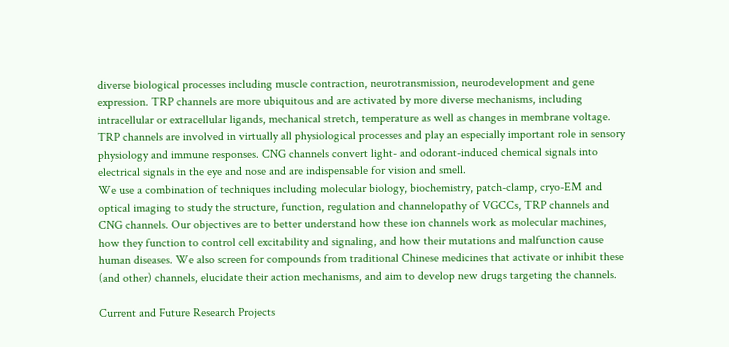diverse biological processes including muscle contraction, neurotransmission, neurodevelopment and gene expression. TRP channels are more ubiquitous and are activated by more diverse mechanisms, including intracellular or extracellular ligands, mechanical stretch, temperature as well as changes in membrane voltage. TRP channels are involved in virtually all physiological processes and play an especially important role in sensory physiology and immune responses. CNG channels convert light- and odorant-induced chemical signals into electrical signals in the eye and nose and are indispensable for vision and smell.
We use a combination of techniques including molecular biology, biochemistry, patch-clamp, cryo-EM and optical imaging to study the structure, function, regulation and channelopathy of VGCCs, TRP channels and CNG channels. Our objectives are to better understand how these ion channels work as molecular machines, how they function to control cell excitability and signaling, and how their mutations and malfunction cause human diseases. We also screen for compounds from traditional Chinese medicines that activate or inhibit these (and other) channels, elucidate their action mechanisms, and aim to develop new drugs targeting the channels.

Current and Future Research Projects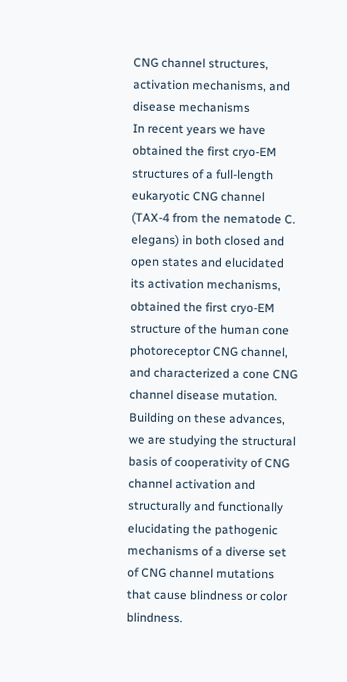CNG channel structures, activation mechanisms, and disease mechanisms
In recent years we have obtained the first cryo-EM structures of a full-length eukaryotic CNG channel (TAX-4 from the nematode C. elegans) in both closed and open states and elucidated its activation mechanisms, obtained the first cryo-EM structure of the human cone photoreceptor CNG channel, and characterized a cone CNG channel disease mutation. Building on these advances, we are studying the structural basis of cooperativity of CNG channel activation and structurally and functionally elucidating the pathogenic mechanisms of a diverse set of CNG channel mutations that cause blindness or color blindness.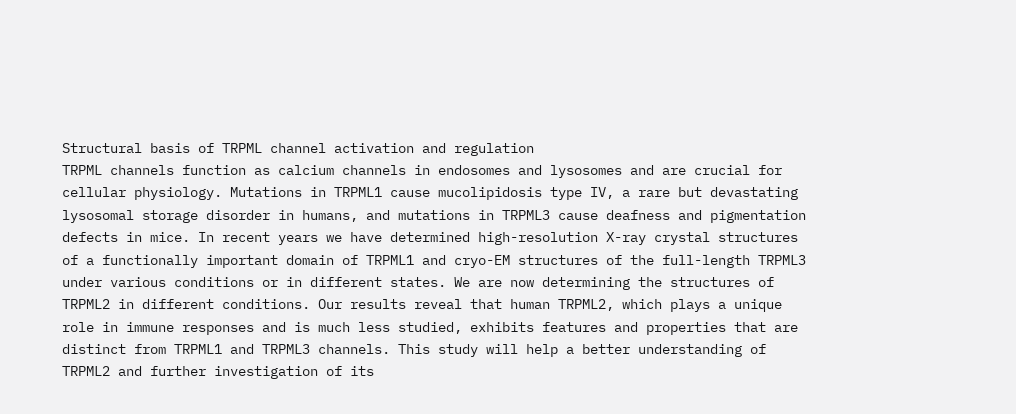Structural basis of TRPML channel activation and regulation
TRPML channels function as calcium channels in endosomes and lysosomes and are crucial for cellular physiology. Mutations in TRPML1 cause mucolipidosis type IV, a rare but devastating lysosomal storage disorder in humans, and mutations in TRPML3 cause deafness and pigmentation defects in mice. In recent years we have determined high-resolution X-ray crystal structures of a functionally important domain of TRPML1 and cryo-EM structures of the full-length TRPML3 under various conditions or in different states. We are now determining the structures of TRPML2 in different conditions. Our results reveal that human TRPML2, which plays a unique role in immune responses and is much less studied, exhibits features and properties that are distinct from TRPML1 and TRPML3 channels. This study will help a better understanding of TRPML2 and further investigation of its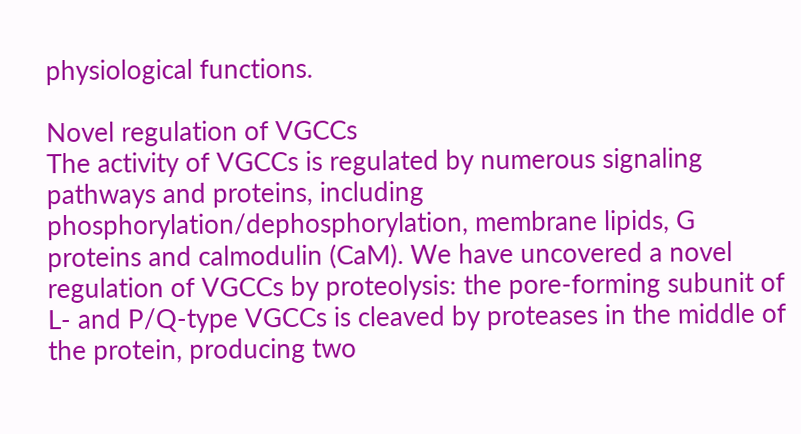physiological functions.

Novel regulation of VGCCs
The activity of VGCCs is regulated by numerous signaling pathways and proteins, including phosphorylation/dephosphorylation, membrane lipids, G proteins and calmodulin (CaM). We have uncovered a novel regulation of VGCCs by proteolysis: the pore-forming subunit of L- and P/Q-type VGCCs is cleaved by proteases in the middle of the protein, producing two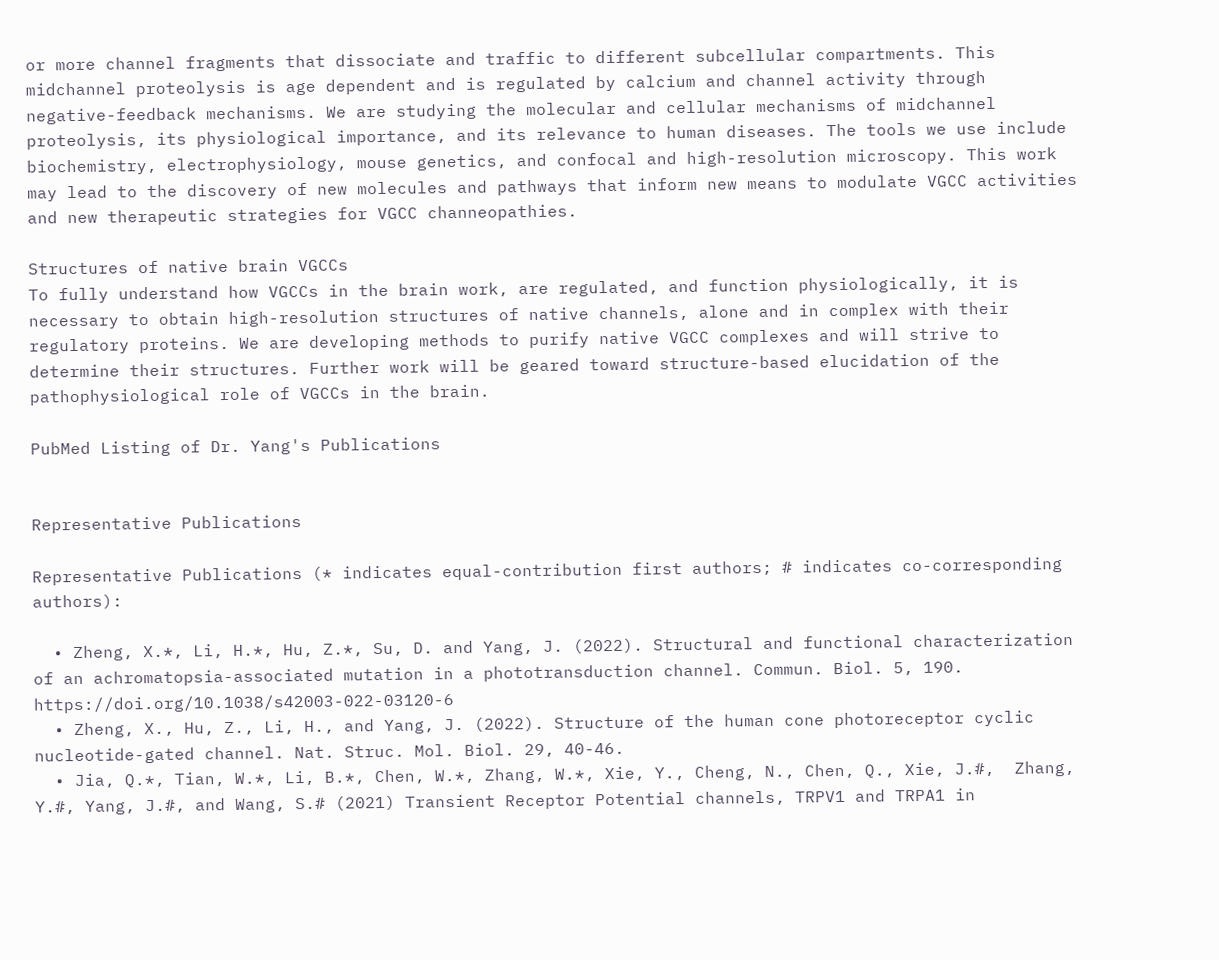or more channel fragments that dissociate and traffic to different subcellular compartments. This midchannel proteolysis is age dependent and is regulated by calcium and channel activity through negative-feedback mechanisms. We are studying the molecular and cellular mechanisms of midchannel proteolysis, its physiological importance, and its relevance to human diseases. The tools we use include biochemistry, electrophysiology, mouse genetics, and confocal and high-resolution microscopy. This work may lead to the discovery of new molecules and pathways that inform new means to modulate VGCC activities and new therapeutic strategies for VGCC channeopathies.

Structures of native brain VGCCs
To fully understand how VGCCs in the brain work, are regulated, and function physiologically, it is necessary to obtain high-resolution structures of native channels, alone and in complex with their regulatory proteins. We are developing methods to purify native VGCC complexes and will strive to determine their structures. Further work will be geared toward structure-based elucidation of the pathophysiological role of VGCCs in the brain.

PubMed Listing of Dr. Yang's Publications


Representative Publications

Representative Publications (* indicates equal-contribution first authors; # indicates co-corresponding authors):

  • Zheng, X.*, Li, H.*, Hu, Z.*, Su, D. and Yang, J. (2022). Structural and functional characterization of an achromatopsia-associated mutation in a phototransduction channel. Commun. Biol. 5, 190. https://doi.org/10.1038/s42003-022-03120-6
  • Zheng, X., Hu, Z., Li, H., and Yang, J. (2022). Structure of the human cone photoreceptor cyclic nucleotide-gated channel. Nat. Struc. Mol. Biol. 29, 40-46.
  • Jia, Q.*, Tian, W.*, Li, B.*, Chen, W.*, Zhang, W.*, Xie, Y., Cheng, N., Chen, Q., Xie, J.#,  Zhang, Y.#, Yang, J.#, and Wang, S.# (2021) Transient Receptor Potential channels, TRPV1 and TRPA1 in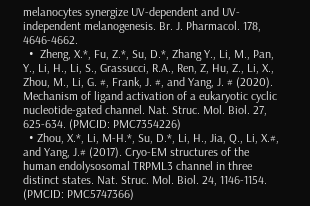melanocytes synergize UV-dependent and UV-independent melanogenesis. Br. J. Pharmacol. 178, 4646-4662.
  •  Zheng, X.*, Fu, Z.*, Su, D.*, Zhang Y., Li, M., Pan, Y., Li, H., Li, S., Grassucci, R.A., Ren, Z, Hu, Z., Li, X., Zhou, M., Li, G. #, Frank, J. #, and Yang, J. # (2020). Mechanism of ligand activation of a eukaryotic cyclic nucleotide-gated channel. Nat. Struc. Mol. Biol. 27, 625-634. (PMCID: PMC7354226)
  • Zhou, X.*, Li, M-H.*, Su, D.*, Li, H., Jia, Q., Li, X.#, and Yang, J.# (2017). Cryo-EM structures of the human endolysosomal TRPML3 channel in three distinct states. Nat. Struc. Mol. Biol. 24, 1146-1154.  (PMCID: PMC5747366)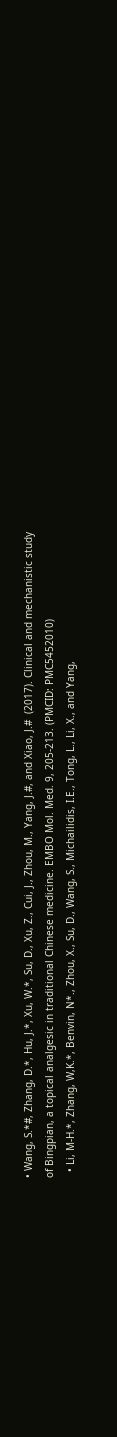• Wang, S.*#, Zhang, D.*, Hu, J.*, Xu, W.*, Su, D., Xu, Z., Cui, J., Zhou, M., Yang, J.#, and Xiao, J.#  (2017). Clinical and mechanistic study of Bingpian, a topical analgesic in traditional Chinese medicine. EMBO Mol. Med. 9, 205-213. (PMCID: PMC5452010)
  • Li, M-H.*, Zhang, W,K.*, Benvin, N*., Zhou, X., Su, D., Wang, S., Michailidis, I.E., Tong, L., Li, X., and Yang,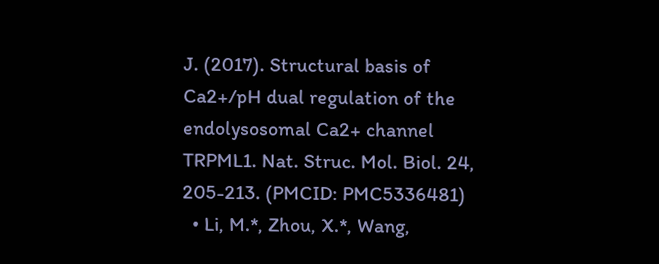J. (2017). Structural basis of Ca2+/pH dual regulation of the endolysosomal Ca2+ channel TRPML1. Nat. Struc. Mol. Biol. 24, 205-213. (PMCID: PMC5336481)
  • Li, M.*, Zhou, X.*, Wang,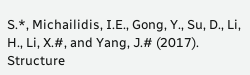S.*, Michailidis, I.E., Gong, Y., Su, D., Li, H., Li, X.#, and Yang, J.# (2017). Structure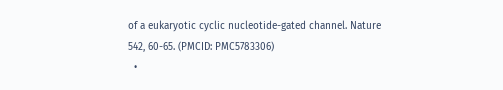of a eukaryotic cyclic nucleotide-gated channel. Nature 542, 60-65. (PMCID: PMC5783306)
  •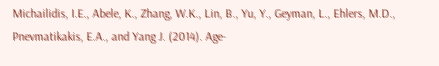Michailidis, I.E., Abele, K., Zhang, W.K., Lin, B., Yu, Y., Geyman, L., Ehlers, M.D., Pnevmatikakis, E.A., and Yang J. (2014). Age-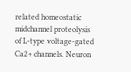related homeostatic midchannel proteolysis of L-type voltage-gated Ca2+ channels. Neuron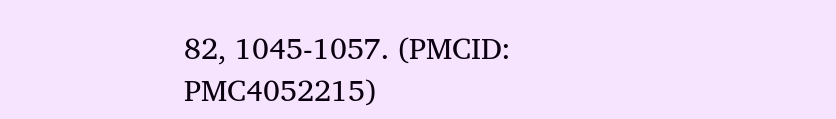82, 1045-1057. (PMCID: PMC4052215)